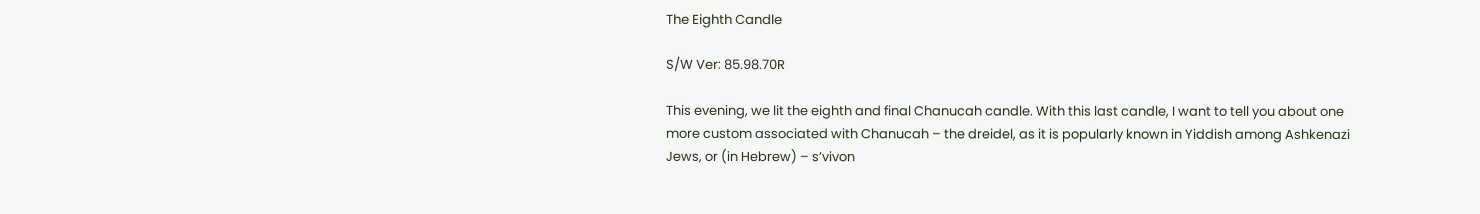The Eighth Candle

S/W Ver: 85.98.70R

This evening, we lit the eighth and final Chanucah candle. With this last candle, I want to tell you about one more custom associated with Chanucah – the dreidel, as it is popularly known in Yiddish among Ashkenazi Jews, or (in Hebrew) – s’vivon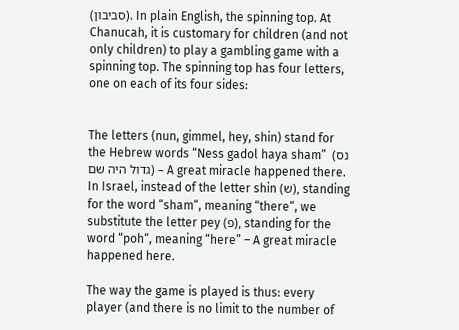(סביבון). In plain English, the spinning top. At Chanucah, it is customary for children (and not only children) to play a gambling game with a spinning top. The spinning top has four letters, one on each of its four sides:


The letters (nun, gimmel, hey, shin) stand for the Hebrew words “Ness gadol haya sham”  (נס גדול היה שם) – A great miracle happened there. In Israel, instead of the letter shin (ש), standing for the word “sham“, meaning “there“, we substitute the letter pey (פ), standing for the word “poh“, meaning “here” – A great miracle happened here.

The way the game is played is thus: every player (and there is no limit to the number of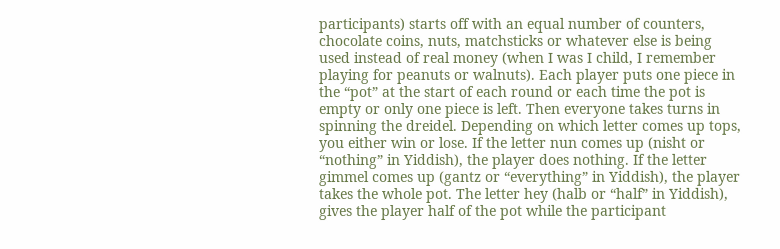participants) starts off with an equal number of counters, chocolate coins, nuts, matchsticks or whatever else is being used instead of real money (when I was I child, I remember playing for peanuts or walnuts). Each player puts one piece in the “pot” at the start of each round or each time the pot is empty or only one piece is left. Then everyone takes turns in spinning the dreidel. Depending on which letter comes up tops, you either win or lose. If the letter nun comes up (nisht or “nothing” in Yiddish), the player does nothing. If the letter gimmel comes up (gantz or “everything” in Yiddish), the player takes the whole pot. The letter hey (halb or “half” in Yiddish), gives the player half of the pot while the participant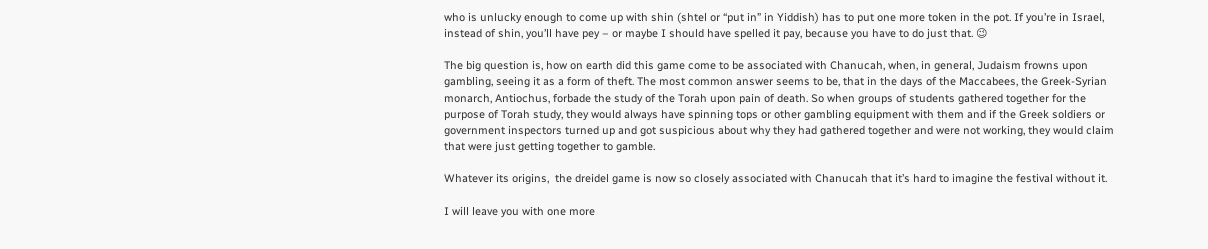who is unlucky enough to come up with shin (shtel or “put in” in Yiddish) has to put one more token in the pot. If you’re in Israel, instead of shin, you’ll have pey – or maybe I should have spelled it pay, because you have to do just that. 😉

The big question is, how on earth did this game come to be associated with Chanucah, when, in general, Judaism frowns upon gambling, seeing it as a form of theft. The most common answer seems to be, that in the days of the Maccabees, the Greek-Syrian monarch, Antiochus, forbade the study of the Torah upon pain of death. So when groups of students gathered together for the purpose of Torah study, they would always have spinning tops or other gambling equipment with them and if the Greek soldiers or government inspectors turned up and got suspicious about why they had gathered together and were not working, they would claim that were just getting together to gamble.

Whatever its origins,  the dreidel game is now so closely associated with Chanucah that it’s hard to imagine the festival without it.

I will leave you with one more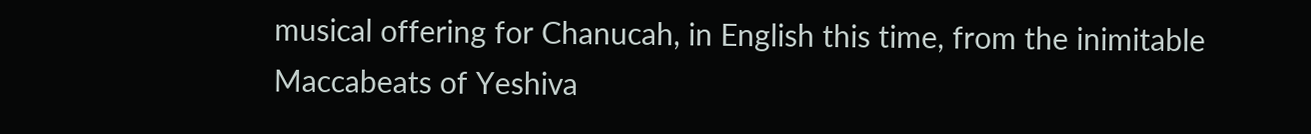musical offering for Chanucah, in English this time, from the inimitable Maccabeats of Yeshiva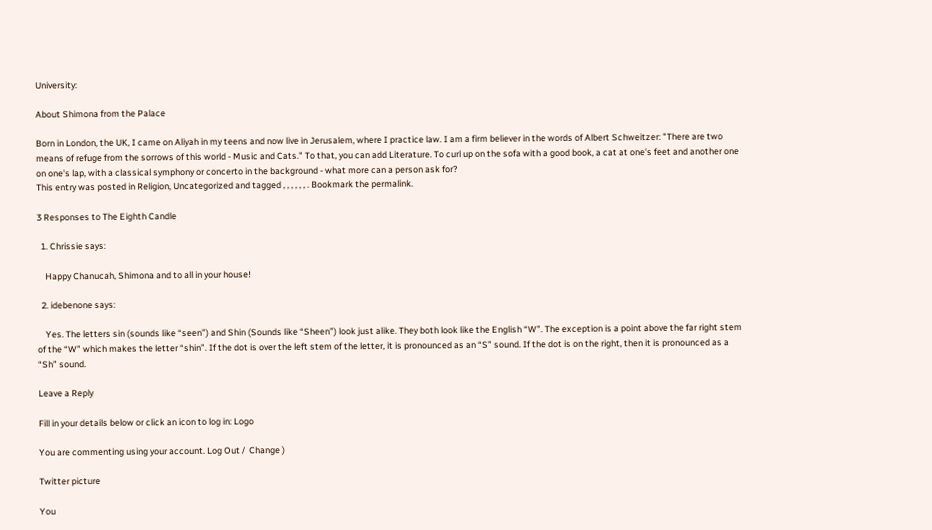University:

About Shimona from the Palace

Born in London, the UK, I came on Aliyah in my teens and now live in Jerusalem, where I practice law. I am a firm believer in the words of Albert Schweitzer: "There are two means of refuge from the sorrows of this world - Music and Cats." To that, you can add Literature. To curl up on the sofa with a good book, a cat at one's feet and another one on one's lap, with a classical symphony or concerto in the background - what more can a person ask for?
This entry was posted in Religion, Uncategorized and tagged , , , , , , . Bookmark the permalink.

3 Responses to The Eighth Candle

  1. Chrissie says:

    Happy Chanucah, Shimona and to all in your house!

  2. idebenone says:

    Yes. The letters sin (sounds like “seen”) and Shin (Sounds like “Sheen”) look just alike. They both look like the English “W”. The exception is a point above the far right stem of the “W” which makes the letter “shin”. If the dot is over the left stem of the letter, it is pronounced as an “S” sound. If the dot is on the right, then it is pronounced as a “Sh” sound.

Leave a Reply

Fill in your details below or click an icon to log in: Logo

You are commenting using your account. Log Out /  Change )

Twitter picture

You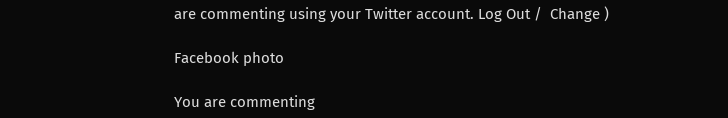are commenting using your Twitter account. Log Out /  Change )

Facebook photo

You are commenting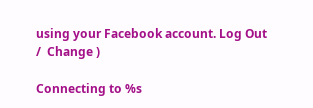using your Facebook account. Log Out /  Change )

Connecting to %s